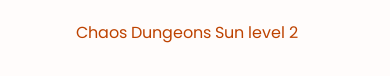Chaos Dungeons Sun level 2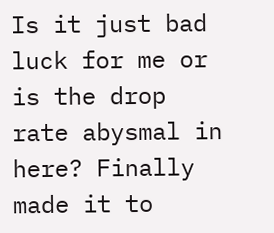Is it just bad luck for me or is the drop rate abysmal in here? Finally made it to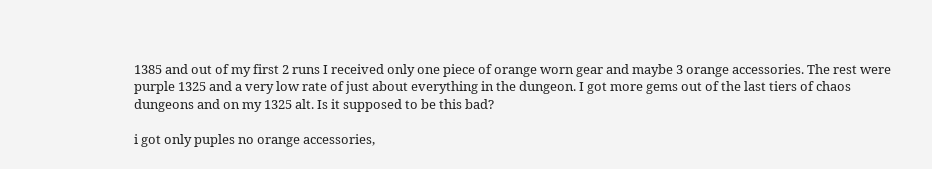1385 and out of my first 2 runs I received only one piece of orange worn gear and maybe 3 orange accessories. The rest were purple 1325 and a very low rate of just about everything in the dungeon. I got more gems out of the last tiers of chaos dungeons and on my 1325 alt. Is it supposed to be this bad?

i got only puples no orange accessories,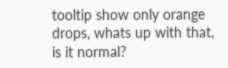tooltip show only orange drops, whats up with that, is it normal?